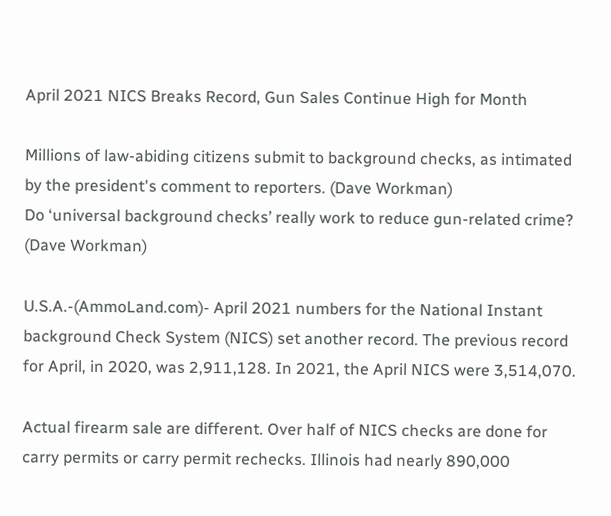April 2021 NICS Breaks Record, Gun Sales Continue High for Month

Millions of law-abiding citizens submit to background checks, as intimated by the president's comment to reporters. (Dave Workman)
Do ‘universal background checks’ really work to reduce gun-related crime? (Dave Workman)

U.S.A.-(AmmoLand.com)- April 2021 numbers for the National Instant background Check System (NICS) set another record. The previous record for April, in 2020, was 2,911,128. In 2021, the April NICS were 3,514,070.

Actual firearm sale are different. Over half of NICS checks are done for carry permits or carry permit rechecks. Illinois had nearly 890,000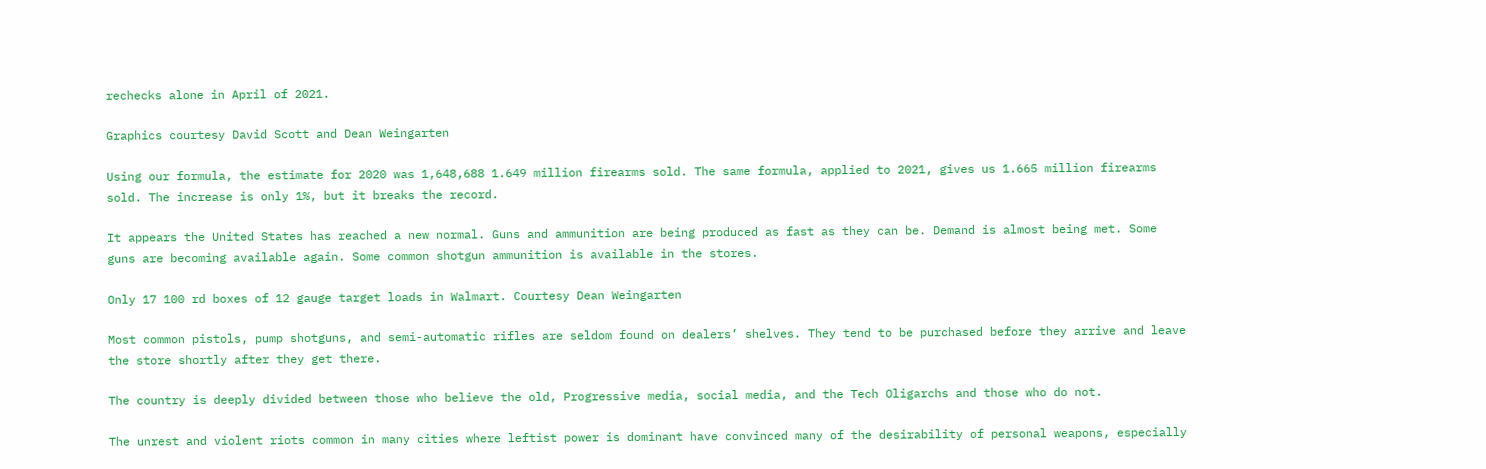rechecks alone in April of 2021.

Graphics courtesy David Scott and Dean Weingarten

Using our formula, the estimate for 2020 was 1,648,688 1.649 million firearms sold. The same formula, applied to 2021, gives us 1.665 million firearms sold. The increase is only 1%, but it breaks the record.

It appears the United States has reached a new normal. Guns and ammunition are being produced as fast as they can be. Demand is almost being met. Some guns are becoming available again. Some common shotgun ammunition is available in the stores.

Only 17 100 rd boxes of 12 gauge target loads in Walmart. Courtesy Dean Weingarten

Most common pistols, pump shotguns, and semi-automatic rifles are seldom found on dealers’ shelves. They tend to be purchased before they arrive and leave the store shortly after they get there.

The country is deeply divided between those who believe the old, Progressive media, social media, and the Tech Oligarchs and those who do not.

The unrest and violent riots common in many cities where leftist power is dominant have convinced many of the desirability of personal weapons, especially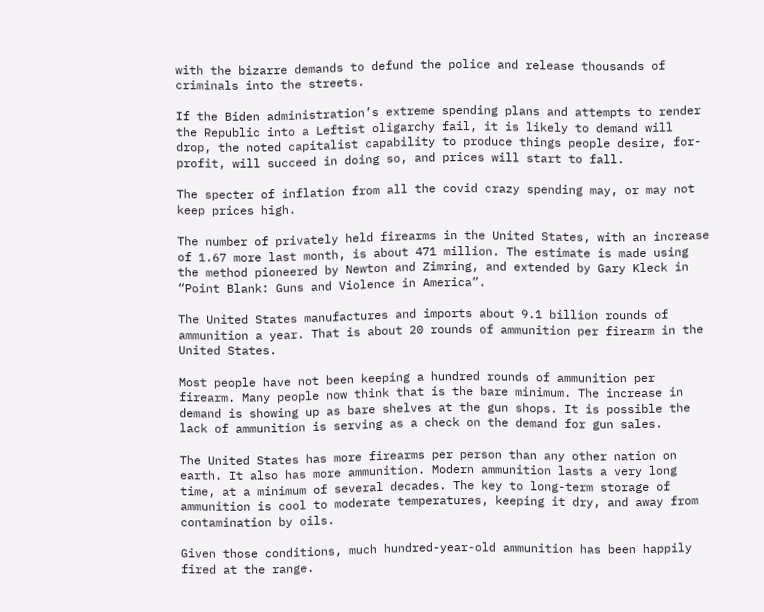with the bizarre demands to defund the police and release thousands of criminals into the streets.

If the Biden administration’s extreme spending plans and attempts to render the Republic into a Leftist oligarchy fail, it is likely to demand will drop, the noted capitalist capability to produce things people desire, for-profit, will succeed in doing so, and prices will start to fall.

The specter of inflation from all the covid crazy spending may, or may not keep prices high.

The number of privately held firearms in the United States, with an increase of 1.67 more last month, is about 471 million. The estimate is made using the method pioneered by Newton and Zimring, and extended by Gary Kleck in “Point Blank: Guns and Violence in America”.

The United States manufactures and imports about 9.1 billion rounds of ammunition a year. That is about 20 rounds of ammunition per firearm in the United States.

Most people have not been keeping a hundred rounds of ammunition per firearm. Many people now think that is the bare minimum. The increase in demand is showing up as bare shelves at the gun shops. It is possible the lack of ammunition is serving as a check on the demand for gun sales.

The United States has more firearms per person than any other nation on earth. It also has more ammunition. Modern ammunition lasts a very long time, at a minimum of several decades. The key to long-term storage of ammunition is cool to moderate temperatures, keeping it dry, and away from contamination by oils.

Given those conditions, much hundred-year-old ammunition has been happily fired at the range.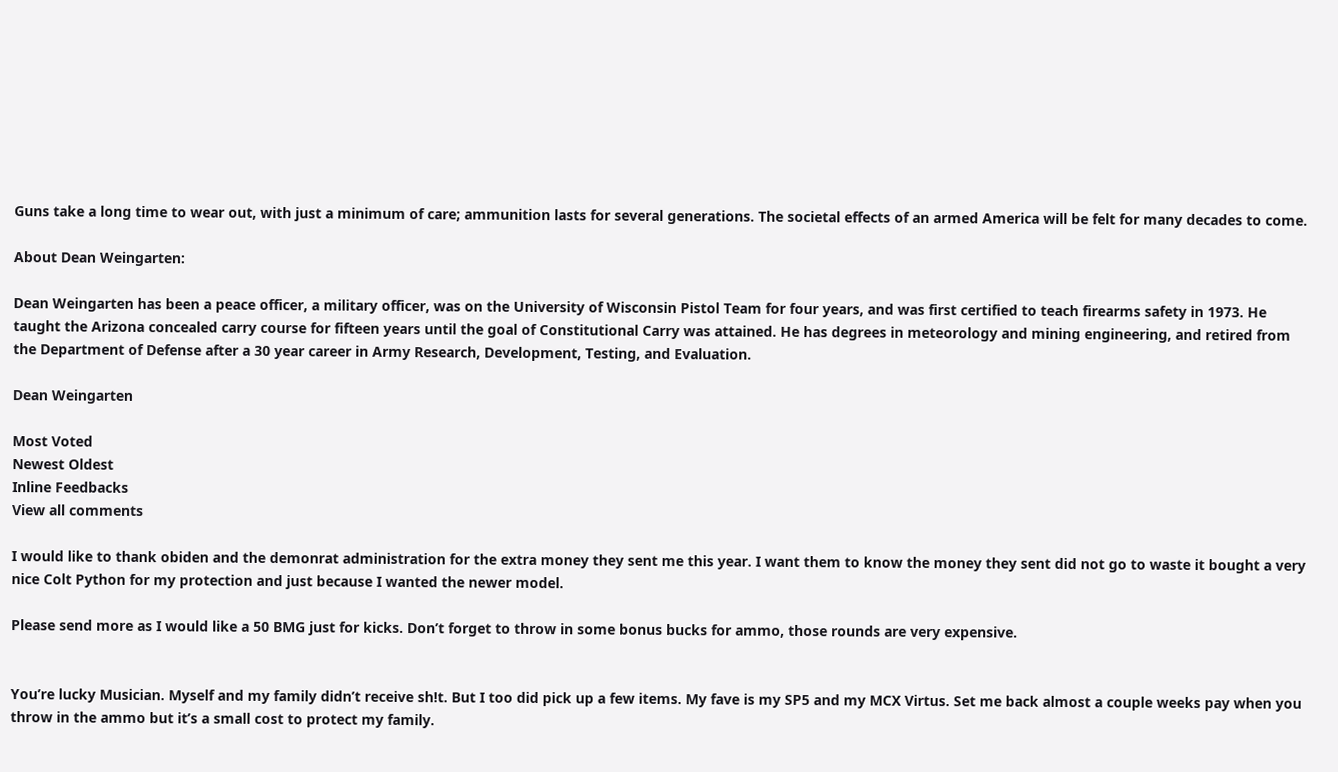Guns take a long time to wear out, with just a minimum of care; ammunition lasts for several generations. The societal effects of an armed America will be felt for many decades to come.

About Dean Weingarten:

Dean Weingarten has been a peace officer, a military officer, was on the University of Wisconsin Pistol Team for four years, and was first certified to teach firearms safety in 1973. He taught the Arizona concealed carry course for fifteen years until the goal of Constitutional Carry was attained. He has degrees in meteorology and mining engineering, and retired from the Department of Defense after a 30 year career in Army Research, Development, Testing, and Evaluation.

Dean Weingarten

Most Voted
Newest Oldest
Inline Feedbacks
View all comments

I would like to thank obiden and the demonrat administration for the extra money they sent me this year. I want them to know the money they sent did not go to waste it bought a very nice Colt Python for my protection and just because I wanted the newer model.

Please send more as I would like a 50 BMG just for kicks. Don’t forget to throw in some bonus bucks for ammo, those rounds are very expensive.


You’re lucky Musician. Myself and my family didn’t receive sh!t. But I too did pick up a few items. My fave is my SP5 and my MCX Virtus. Set me back almost a couple weeks pay when you throw in the ammo but it’s a small cost to protect my family.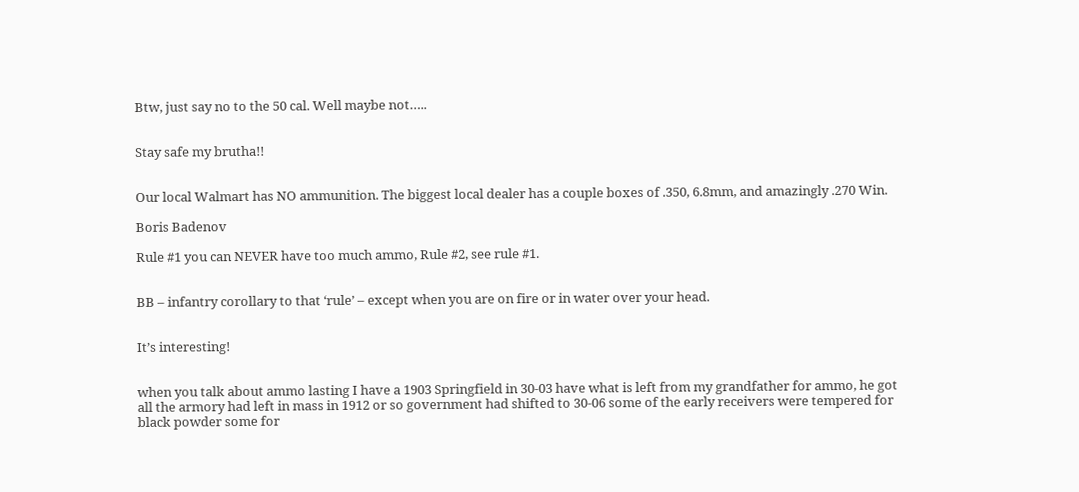Btw, just say no to the 50 cal. Well maybe not…..


Stay safe my brutha!!


Our local Walmart has NO ammunition. The biggest local dealer has a couple boxes of .350, 6.8mm, and amazingly .270 Win.

Boris Badenov

Rule #1 you can NEVER have too much ammo, Rule #2, see rule #1.


BB – infantry corollary to that ‘rule’ – except when you are on fire or in water over your head.


It’s interesting!


when you talk about ammo lasting I have a 1903 Springfield in 30-03 have what is left from my grandfather for ammo, he got all the armory had left in mass in 1912 or so government had shifted to 30-06 some of the early receivers were tempered for black powder some for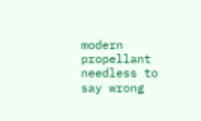modern propellant needless to say wrong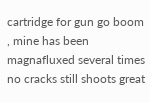cartridge for gun go boom , mine has been magnafluxed several times no cracks still shoots great